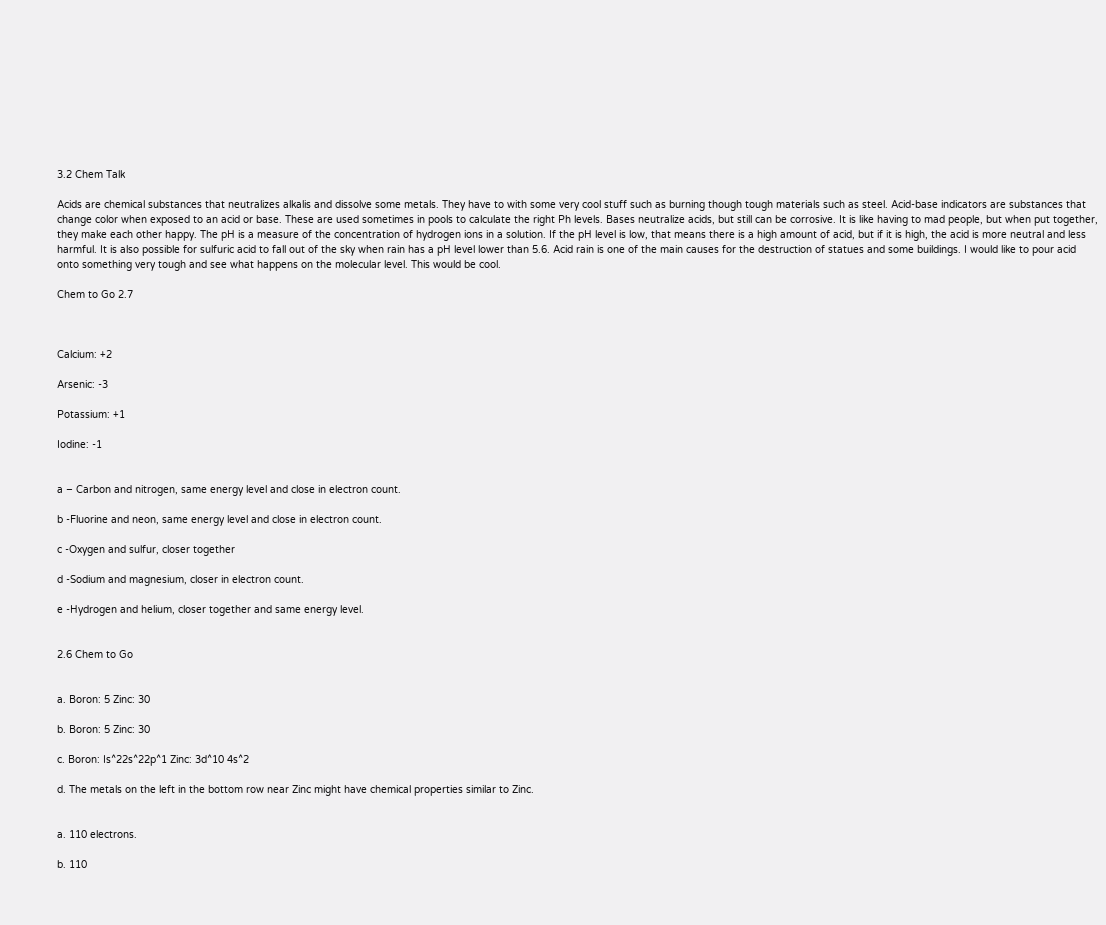3.2 Chem Talk

Acids are chemical substances that neutralizes alkalis and dissolve some metals. They have to with some very cool stuff such as burning though tough materials such as steel. Acid-base indicators are substances that change color when exposed to an acid or base. These are used sometimes in pools to calculate the right Ph levels. Bases neutralize acids, but still can be corrosive. It is like having to mad people, but when put together, they make each other happy. The pH is a measure of the concentration of hydrogen ions in a solution. If the pH level is low, that means there is a high amount of acid, but if it is high, the acid is more neutral and less harmful. It is also possible for sulfuric acid to fall out of the sky when rain has a pH level lower than 5.6. Acid rain is one of the main causes for the destruction of statues and some buildings. I would like to pour acid onto something very tough and see what happens on the molecular level. This would be cool.

Chem to Go 2.7



Calcium: +2

Arsenic: -3

Potassium: +1

Iodine: -1


a – Carbon and nitrogen, same energy level and close in electron count.

b -Fluorine and neon, same energy level and close in electron count.

c -Oxygen and sulfur, closer together

d -Sodium and magnesium, closer in electron count.

e -Hydrogen and helium, closer together and same energy level.


2.6 Chem to Go


a. Boron: 5 Zinc: 30

b. Boron: 5 Zinc: 30

c. Boron: Is^22s^22p^1 Zinc: 3d^10 4s^2

d. The metals on the left in the bottom row near Zinc might have chemical properties similar to Zinc.


a. 110 electrons.

b. 110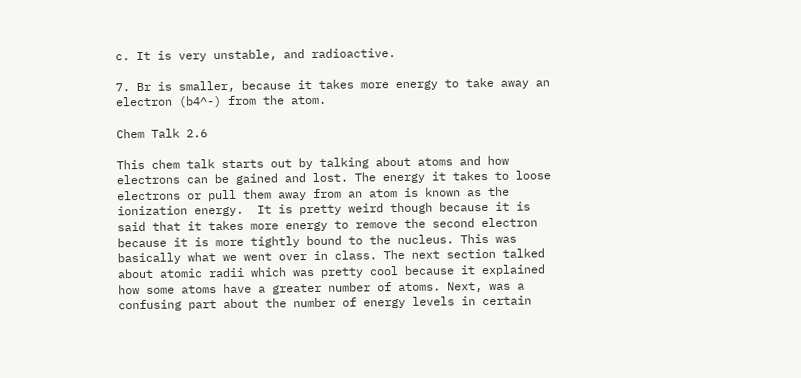c. It is very unstable, and radioactive.

7. Br is smaller, because it takes more energy to take away an electron (b4^-) from the atom.

Chem Talk 2.6

This chem talk starts out by talking about atoms and how electrons can be gained and lost. The energy it takes to loose electrons or pull them away from an atom is known as the ionization energy.  It is pretty weird though because it is said that it takes more energy to remove the second electron because it is more tightly bound to the nucleus. This was basically what we went over in class. The next section talked about atomic radii which was pretty cool because it explained how some atoms have a greater number of atoms. Next, was a confusing part about the number of energy levels in certain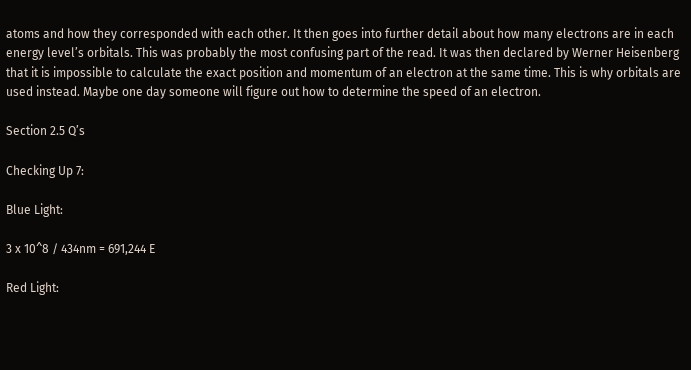atoms and how they corresponded with each other. It then goes into further detail about how many electrons are in each energy level’s orbitals. This was probably the most confusing part of the read. It was then declared by Werner Heisenberg that it is impossible to calculate the exact position and momentum of an electron at the same time. This is why orbitals are used instead. Maybe one day someone will figure out how to determine the speed of an electron.

Section 2.5 Q’s

Checking Up 7:

Blue Light:

3 x 10^8 / 434nm = 691,244 E

Red Light: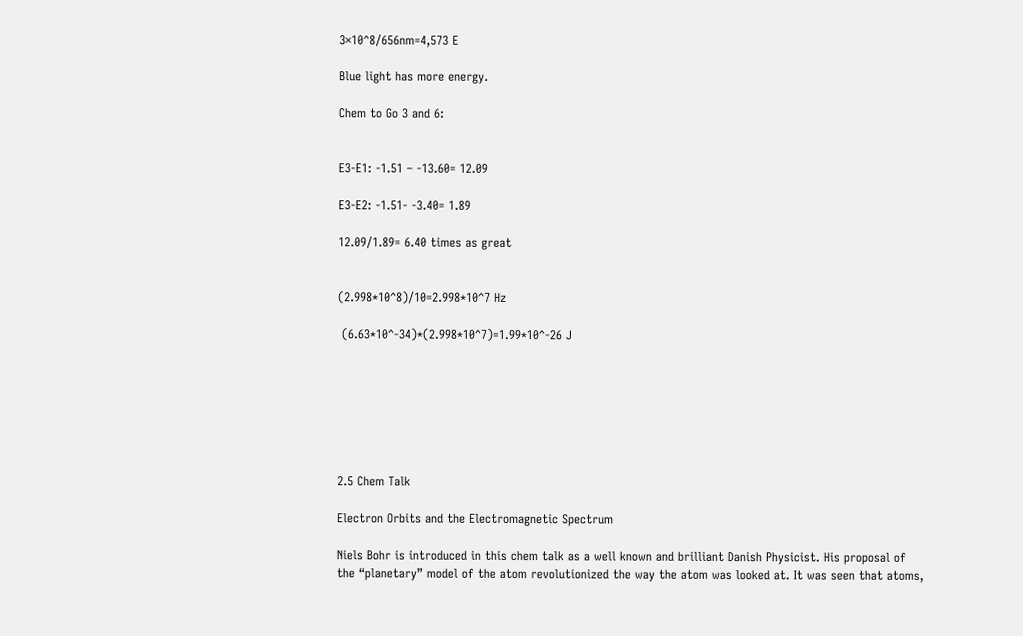3×10^8/656nm=4,573 E

Blue light has more energy.

Chem to Go 3 and 6:


E3-E1: -1.51 – -13.60= 12.09

E3-E2: -1.51- -3.40= 1.89

12.09/1.89= 6.40 times as great


(2.998*10^8)/10=2.998*10^7 Hz

 (6.63*10^-34)*(2.998*10^7)=1.99*10^-26 J







2.5 Chem Talk

Electron Orbits and the Electromagnetic Spectrum

Niels Bohr is introduced in this chem talk as a well known and brilliant Danish Physicist. His proposal of the “planetary” model of the atom revolutionized the way the atom was looked at. It was seen that atoms,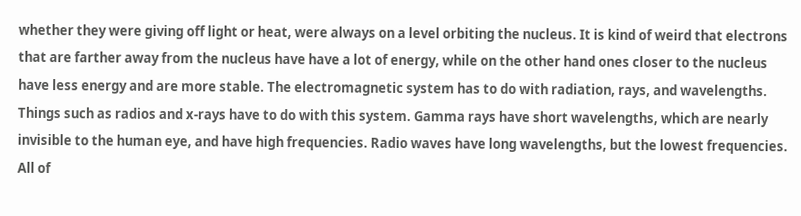whether they were giving off light or heat, were always on a level orbiting the nucleus. It is kind of weird that electrons that are farther away from the nucleus have have a lot of energy, while on the other hand ones closer to the nucleus have less energy and are more stable. The electromagnetic system has to do with radiation, rays, and wavelengths. Things such as radios and x-rays have to do with this system. Gamma rays have short wavelengths, which are nearly invisible to the human eye, and have high frequencies. Radio waves have long wavelengths, but the lowest frequencies. All of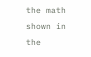the math shown in the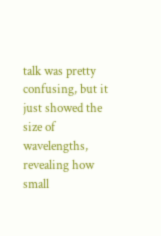talk was pretty confusing, but it just showed the size of wavelengths, revealing how small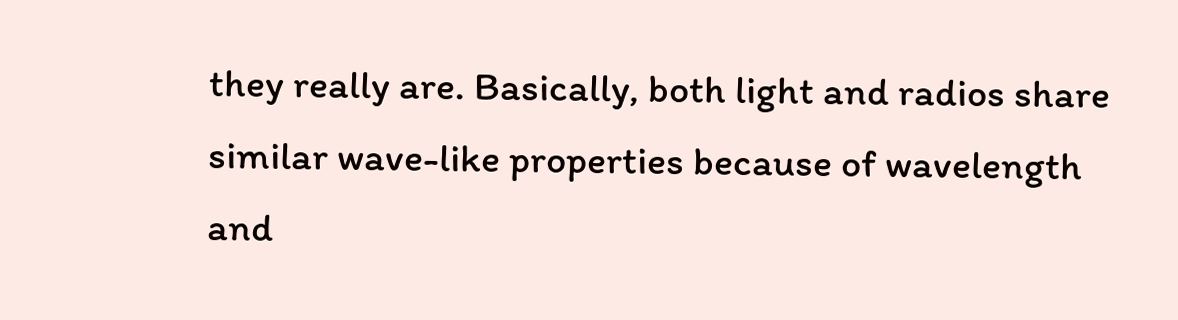they really are. Basically, both light and radios share similar wave-like properties because of wavelength and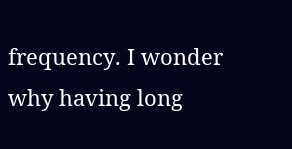frequency. I wonder why having long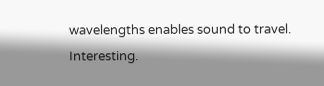wavelengths enables sound to travel. Interesting.